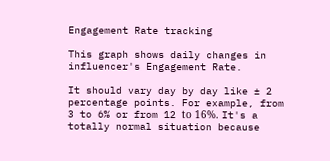Engagement Rate tracking

This graph shows daily changes in influencer's Engagement Rate.

It should vary day by day like ± 2 percentage points. For example, from 3 to 6% or from 12 tо 16%. It's a totally normal situation because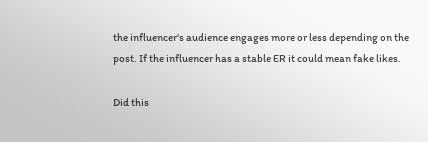the influencer's audience engages more or less depending on the post. If the influencer has a stable ER it could mean fake likes.

Did this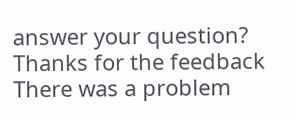answer your question? Thanks for the feedback There was a problem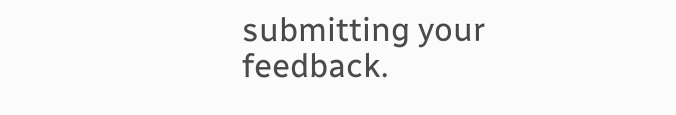submitting your feedback.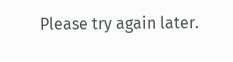Please try again later.